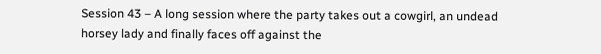Session 43 – A long session where the party takes out a cowgirl, an undead horsey lady and finally faces off against the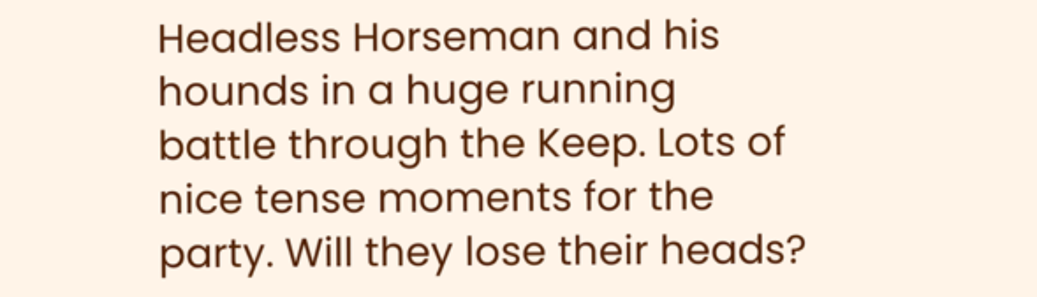Headless Horseman and his hounds in a huge running battle through the Keep. Lots of nice tense moments for the party. Will they lose their heads?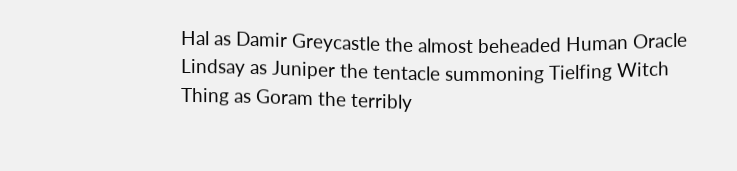Hal as Damir Greycastle the almost beheaded Human Oracle
Lindsay as Juniper the tentacle summoning Tielfing Witch
Thing as Goram the terribly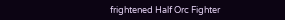frightened Half Orc Fighter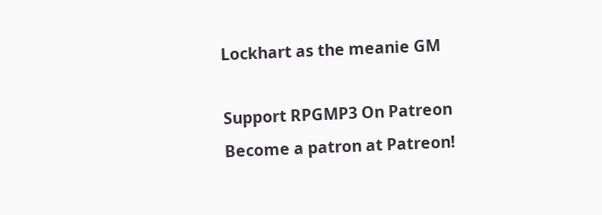Lockhart as the meanie GM

Support RPGMP3 On Patreon
Become a patron at Patreon!